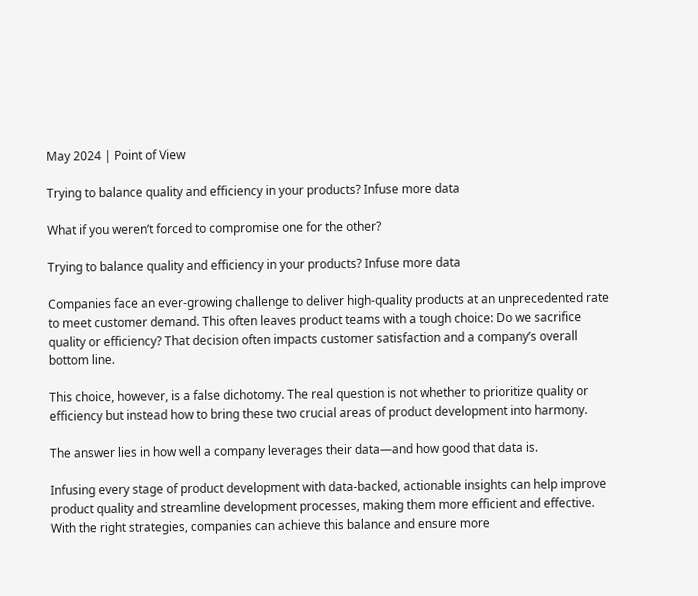May 2024 | Point of View

Trying to balance quality and efficiency in your products? Infuse more data

What if you weren’t forced to compromise one for the other?

Trying to balance quality and efficiency in your products? Infuse more data

Companies face an ever-growing challenge to deliver high-quality products at an unprecedented rate to meet customer demand. This often leaves product teams with a tough choice: Do we sacrifice quality or efficiency? That decision often impacts customer satisfaction and a company’s overall bottom line.

This choice, however, is a false dichotomy. The real question is not whether to prioritize quality or efficiency but instead how to bring these two crucial areas of product development into harmony.

The answer lies in how well a company leverages their data—and how good that data is.

Infusing every stage of product development with data-backed, actionable insights can help improve product quality and streamline development processes, making them more efficient and effective. With the right strategies, companies can achieve this balance and ensure more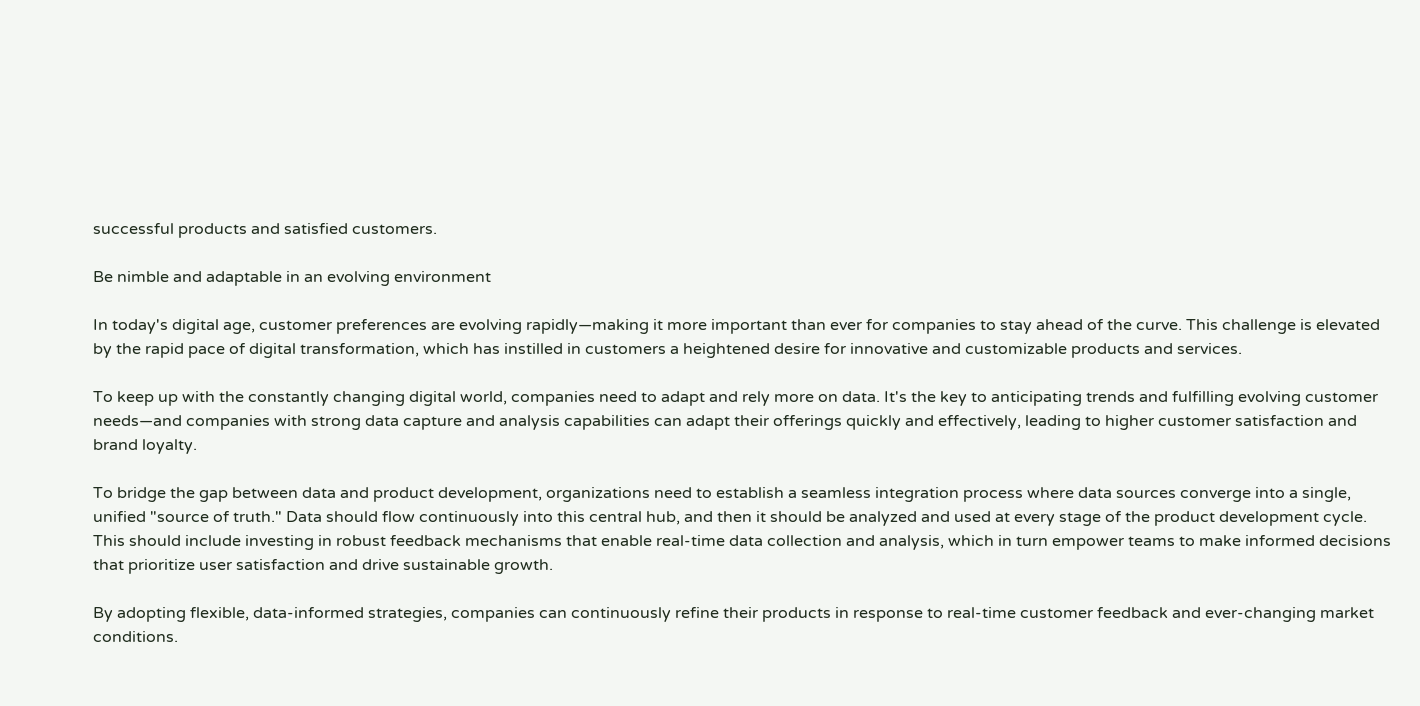successful products and satisfied customers.

Be nimble and adaptable in an evolving environment

In today's digital age, customer preferences are evolving rapidly—making it more important than ever for companies to stay ahead of the curve. This challenge is elevated by the rapid pace of digital transformation, which has instilled in customers a heightened desire for innovative and customizable products and services.

To keep up with the constantly changing digital world, companies need to adapt and rely more on data. It's the key to anticipating trends and fulfilling evolving customer needs—and companies with strong data capture and analysis capabilities can adapt their offerings quickly and effectively, leading to higher customer satisfaction and brand loyalty.

To bridge the gap between data and product development, organizations need to establish a seamless integration process where data sources converge into a single, unified "source of truth." Data should flow continuously into this central hub, and then it should be analyzed and used at every stage of the product development cycle. This should include investing in robust feedback mechanisms that enable real-time data collection and analysis, which in turn empower teams to make informed decisions that prioritize user satisfaction and drive sustainable growth.

By adopting flexible, data-informed strategies, companies can continuously refine their products in response to real-time customer feedback and ever-changing market conditions.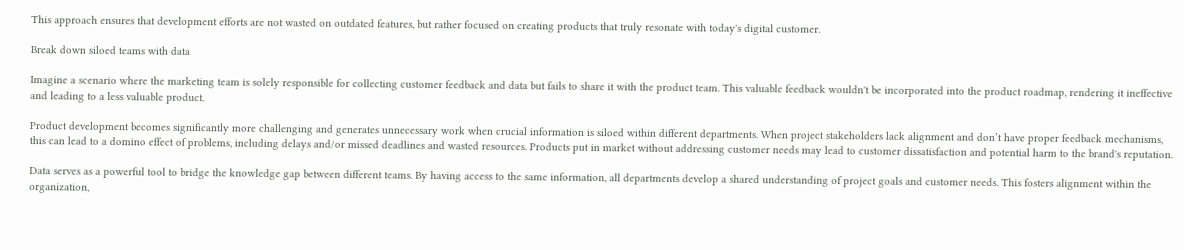This approach ensures that development efforts are not wasted on outdated features, but rather focused on creating products that truly resonate with today's digital customer.

Break down siloed teams with data

Imagine a scenario where the marketing team is solely responsible for collecting customer feedback and data but fails to share it with the product team. This valuable feedback wouldn't be incorporated into the product roadmap, rendering it ineffective and leading to a less valuable product.

Product development becomes significantly more challenging and generates unnecessary work when crucial information is siloed within different departments. When project stakeholders lack alignment and don’t have proper feedback mechanisms, this can lead to a domino effect of problems, including delays and/or missed deadlines and wasted resources. Products put in market without addressing customer needs may lead to customer dissatisfaction and potential harm to the brand's reputation.

Data serves as a powerful tool to bridge the knowledge gap between different teams. By having access to the same information, all departments develop a shared understanding of project goals and customer needs. This fosters alignment within the organization,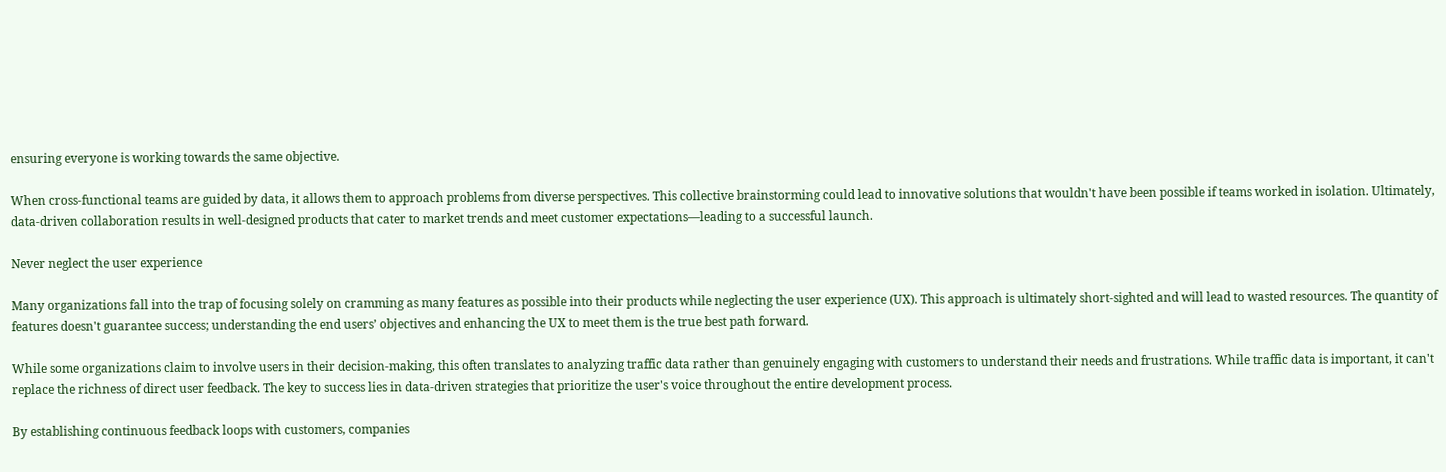ensuring everyone is working towards the same objective.

When cross-functional teams are guided by data, it allows them to approach problems from diverse perspectives. This collective brainstorming could lead to innovative solutions that wouldn't have been possible if teams worked in isolation. Ultimately, data-driven collaboration results in well-designed products that cater to market trends and meet customer expectations—leading to a successful launch.

Never neglect the user experience

Many organizations fall into the trap of focusing solely on cramming as many features as possible into their products while neglecting the user experience (UX). This approach is ultimately short-sighted and will lead to wasted resources. The quantity of features doesn't guarantee success; understanding the end users’ objectives and enhancing the UX to meet them is the true best path forward.

While some organizations claim to involve users in their decision-making, this often translates to analyzing traffic data rather than genuinely engaging with customers to understand their needs and frustrations. While traffic data is important, it can't replace the richness of direct user feedback. The key to success lies in data-driven strategies that prioritize the user's voice throughout the entire development process.

By establishing continuous feedback loops with customers, companies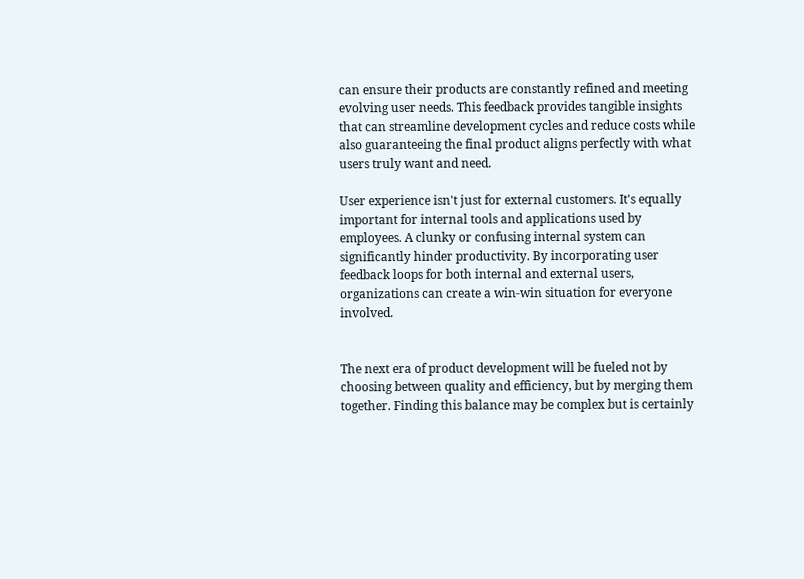can ensure their products are constantly refined and meeting evolving user needs. This feedback provides tangible insights that can streamline development cycles and reduce costs while also guaranteeing the final product aligns perfectly with what users truly want and need.

User experience isn't just for external customers. It's equally important for internal tools and applications used by employees. A clunky or confusing internal system can significantly hinder productivity. By incorporating user feedback loops for both internal and external users, organizations can create a win-win situation for everyone involved.


The next era of product development will be fueled not by choosing between quality and efficiency, but by merging them together. Finding this balance may be complex but is certainly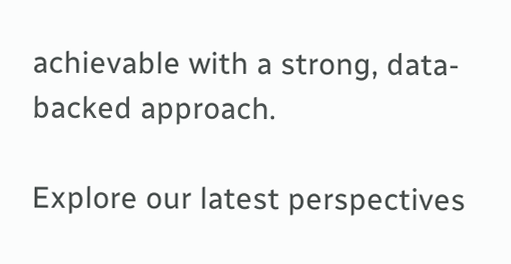achievable with a strong, data-backed approach.

Explore our latest perspectives